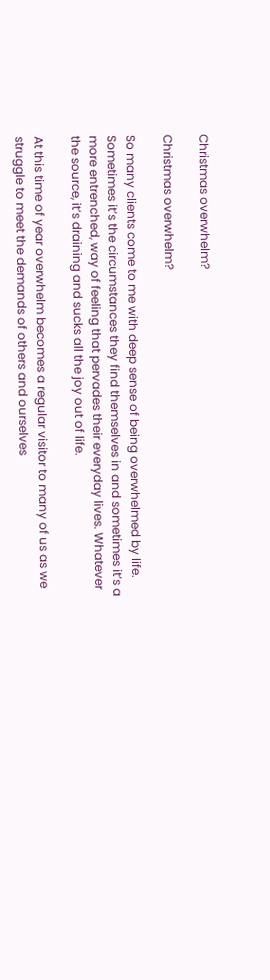Christmas overwhelm?

Christmas overwhelm?

So many clients come to me with deep sense of being overwhelmed by life. Sometimes it’s the circumstances they find themselves in and sometimes it’s a more entrenched, way of feeling that pervades their everyday lives. Whatever the source, it’s draining and sucks all the joy out of life.

At this time of year overwhelm becomes a regular visitor to many of us as we struggle to meet the demands of others and ourselves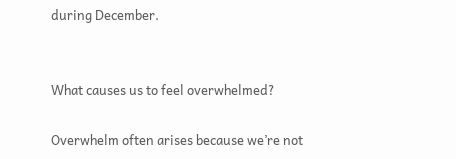during December.


What causes us to feel overwhelmed?

Overwhelm often arises because we’re not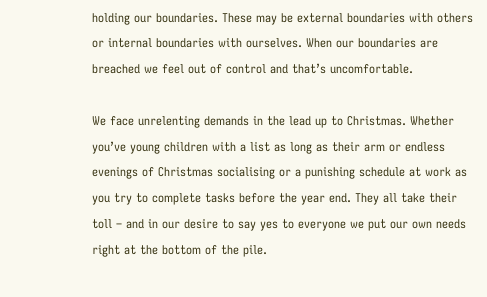holding our boundaries. These may be external boundaries with others or internal boundaries with ourselves. When our boundaries are breached we feel out of control and that’s uncomfortable.

We face unrelenting demands in the lead up to Christmas. Whether you’ve young children with a list as long as their arm or endless evenings of Christmas socialising or a punishing schedule at work as you try to complete tasks before the year end. They all take their toll – and in our desire to say yes to everyone we put our own needs right at the bottom of the pile.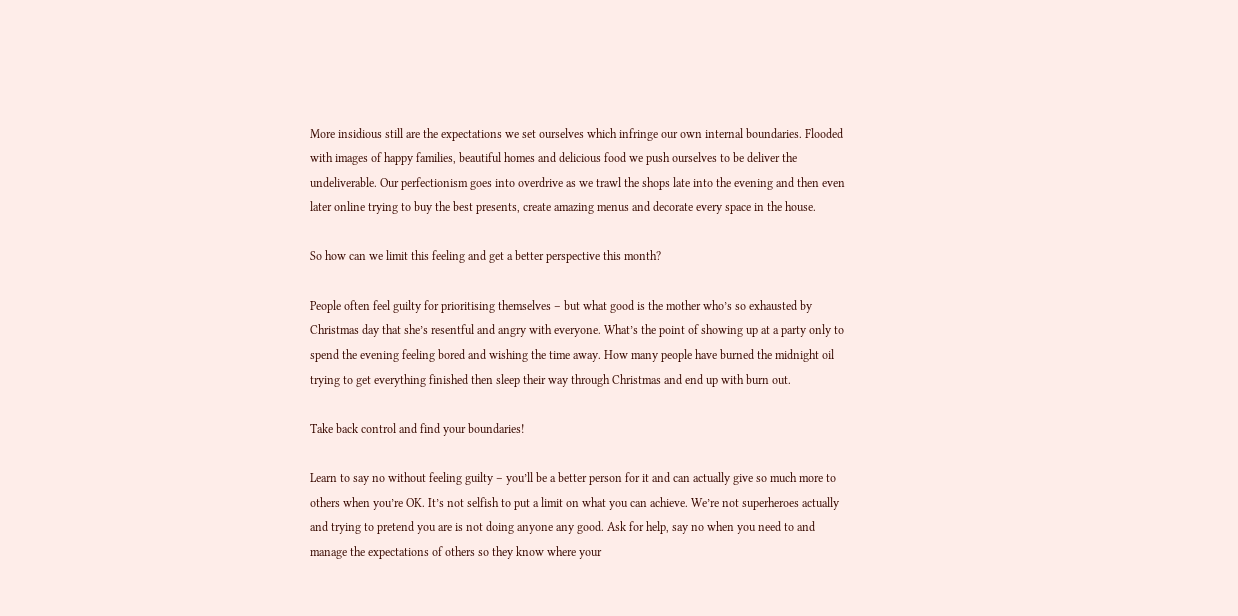More insidious still are the expectations we set ourselves which infringe our own internal boundaries. Flooded with images of happy families, beautiful homes and delicious food we push ourselves to be deliver the undeliverable. Our perfectionism goes into overdrive as we trawl the shops late into the evening and then even later online trying to buy the best presents, create amazing menus and decorate every space in the house.

So how can we limit this feeling and get a better perspective this month?

People often feel guilty for prioritising themselves – but what good is the mother who’s so exhausted by Christmas day that she’s resentful and angry with everyone. What’s the point of showing up at a party only to spend the evening feeling bored and wishing the time away. How many people have burned the midnight oil trying to get everything finished then sleep their way through Christmas and end up with burn out.

Take back control and find your boundaries!

Learn to say no without feeling guilty – you’ll be a better person for it and can actually give so much more to others when you’re OK. It’s not selfish to put a limit on what you can achieve. We’re not superheroes actually and trying to pretend you are is not doing anyone any good. Ask for help, say no when you need to and manage the expectations of others so they know where your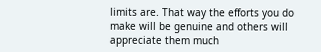limits are. That way the efforts you do make will be genuine and others will appreciate them much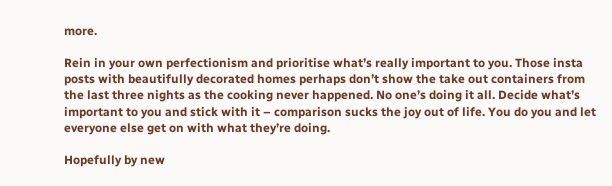more.

Rein in your own perfectionism and prioritise what’s really important to you. Those insta posts with beautifully decorated homes perhaps don’t show the take out containers from the last three nights as the cooking never happened. No one’s doing it all. Decide what’s important to you and stick with it – comparison sucks the joy out of life. You do you and let everyone else get on with what they’re doing.

Hopefully by new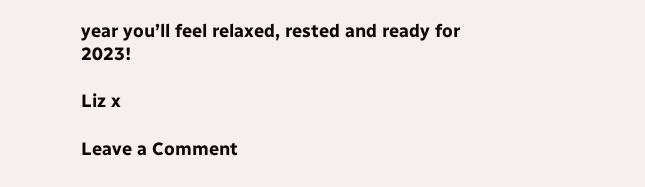year you’ll feel relaxed, rested and ready for 2023!

Liz x

Leave a Comment